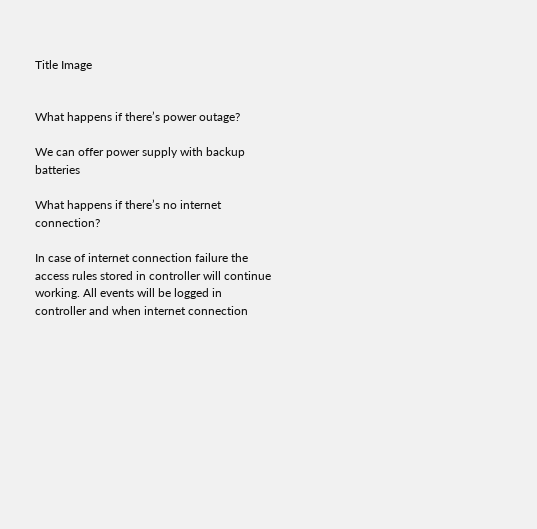Title Image


What happens if there’s power outage?

We can offer power supply with backup batteries

What happens if there’s no internet connection?

In case of internet connection failure the access rules stored in controller will continue working. All events will be logged in controller and when internet connection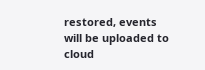restored, events will be uploaded to cloud